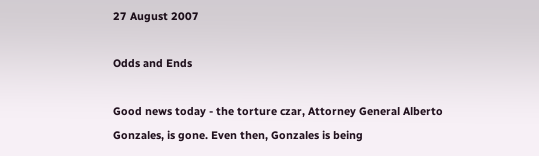27 August 2007

Odds and Ends

Good news today - the torture czar, Attorney General Alberto Gonzales, is gone. Even then, Gonzales is being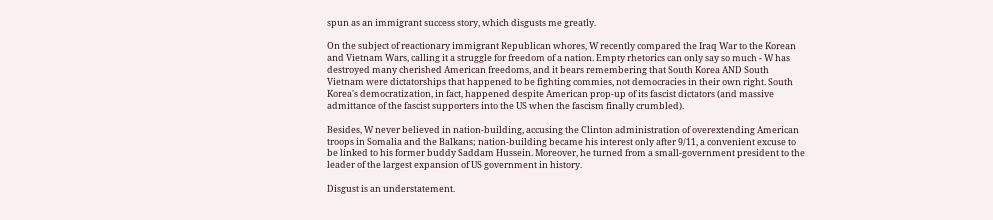spun as an immigrant success story, which disgusts me greatly.

On the subject of reactionary immigrant Republican whores, W recently compared the Iraq War to the Korean and Vietnam Wars, calling it a struggle for freedom of a nation. Empty rhetorics can only say so much - W has destroyed many cherished American freedoms, and it bears remembering that South Korea AND South Vietnam were dictatorships that happened to be fighting commies, not democracies in their own right. South Korea's democratization, in fact, happened despite American prop-up of its fascist dictators (and massive admittance of the fascist supporters into the US when the fascism finally crumbled).

Besides, W never believed in nation-building, accusing the Clinton administration of overextending American troops in Somalia and the Balkans; nation-building became his interest only after 9/11, a convenient excuse to be linked to his former buddy Saddam Hussein. Moreover, he turned from a small-government president to the leader of the largest expansion of US government in history.

Disgust is an understatement.